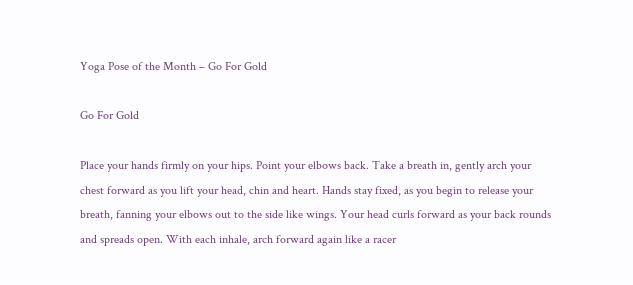Yoga Pose of the Month – Go For Gold

Go For Gold

Place your hands firmly on your hips. Point your elbows back. Take a breath in, gently arch your chest forward as you lift your head, chin and heart. Hands stay fixed, as you begin to release your breath, fanning your elbows out to the side like wings. Your head curls forward as your back rounds and spreads open. With each inhale, arch forward again like a racer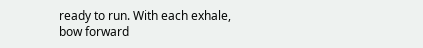ready to run. With each exhale, bow forward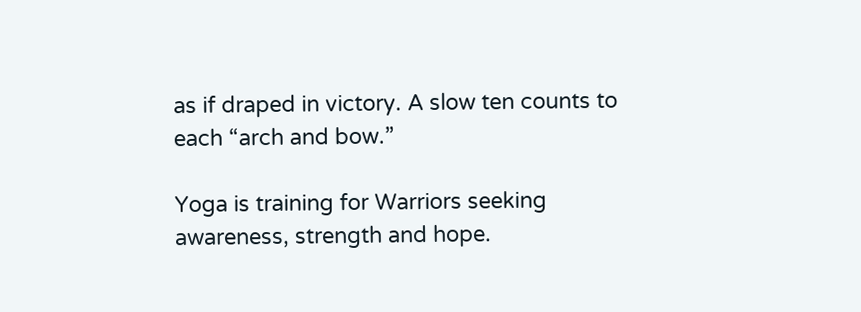as if draped in victory. A slow ten counts to each “arch and bow.”

Yoga is training for Warriors seeking awareness, strength and hope.